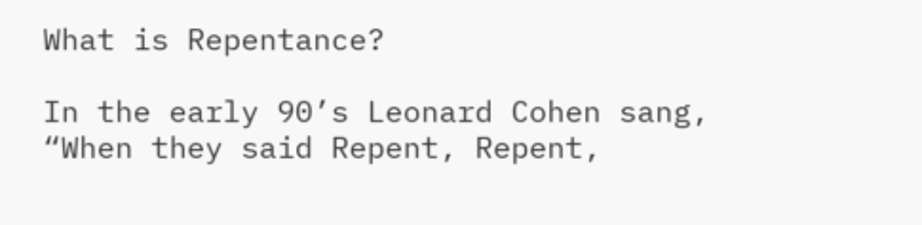What is Repentance?

In the early 90’s Leonard Cohen sang, “When they said Repent, Repent,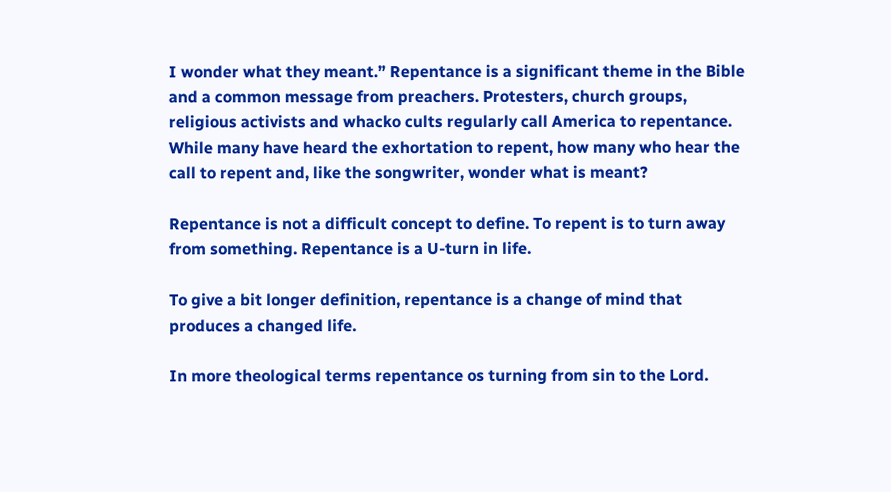I wonder what they meant.” Repentance is a significant theme in the Bible and a common message from preachers. Protesters, church groups, religious activists and whacko cults regularly call America to repentance. While many have heard the exhortation to repent, how many who hear the call to repent and, like the songwriter, wonder what is meant?

Repentance is not a difficult concept to define. To repent is to turn away from something. Repentance is a U-turn in life.

To give a bit longer definition, repentance is a change of mind that produces a changed life.

In more theological terms repentance os turning from sin to the Lord.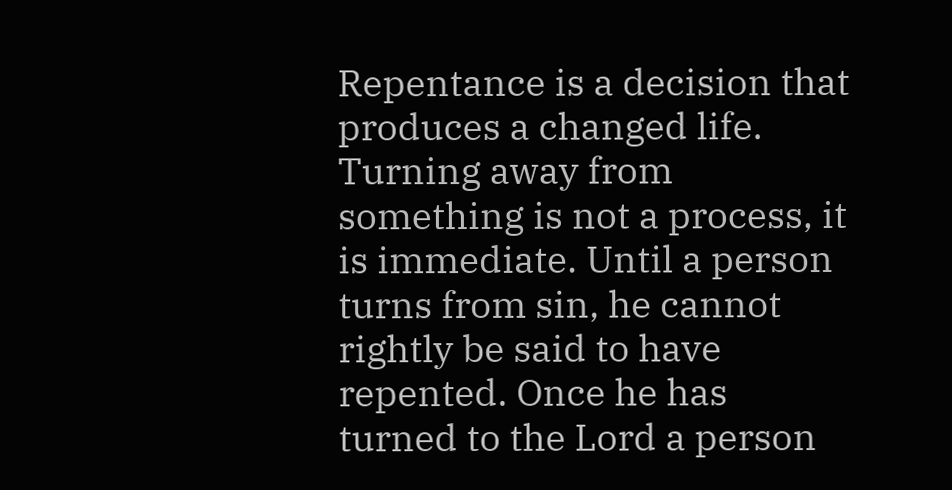Repentance is a decision that produces a changed life. Turning away from something is not a process, it is immediate. Until a person turns from sin, he cannot rightly be said to have repented. Once he has turned to the Lord a person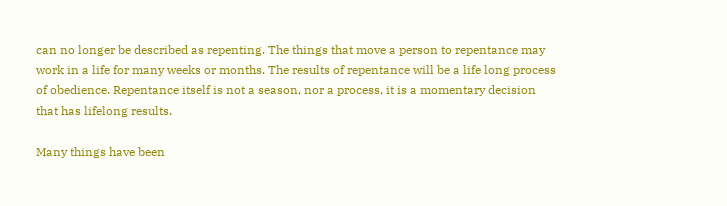can no longer be described as repenting. The things that move a person to repentance may work in a life for many weeks or months. The results of repentance will be a life long process of obedience. Repentance itself is not a season, nor a process, it is a momentary decision that has lifelong results.

Many things have been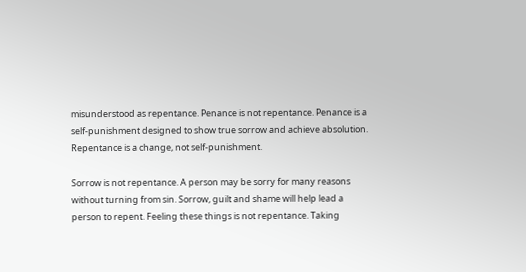misunderstood as repentance. Penance is not repentance. Penance is a self-punishment designed to show true sorrow and achieve absolution. Repentance is a change, not self-punishment.

Sorrow is not repentance. A person may be sorry for many reasons without turning from sin. Sorrow, guilt and shame will help lead a person to repent. Feeling these things is not repentance. Taking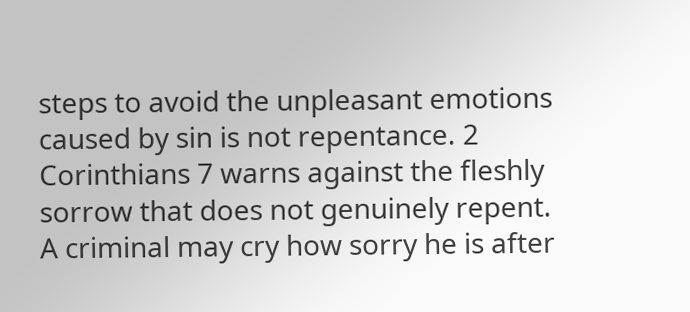steps to avoid the unpleasant emotions caused by sin is not repentance. 2 Corinthians 7 warns against the fleshly sorrow that does not genuinely repent. A criminal may cry how sorry he is after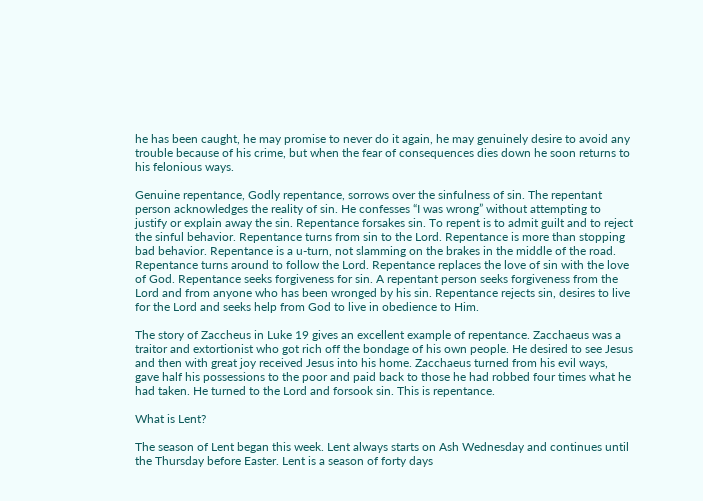he has been caught, he may promise to never do it again, he may genuinely desire to avoid any trouble because of his crime, but when the fear of consequences dies down he soon returns to his felonious ways.

Genuine repentance, Godly repentance, sorrows over the sinfulness of sin. The repentant person acknowledges the reality of sin. He confesses “I was wrong” without attempting to justify or explain away the sin. Repentance forsakes sin. To repent is to admit guilt and to reject the sinful behavior. Repentance turns from sin to the Lord. Repentance is more than stopping bad behavior. Repentance is a u-turn, not slamming on the brakes in the middle of the road. Repentance turns around to follow the Lord. Repentance replaces the love of sin with the love of God. Repentance seeks forgiveness for sin. A repentant person seeks forgiveness from the Lord and from anyone who has been wronged by his sin. Repentance rejects sin, desires to live for the Lord and seeks help from God to live in obedience to Him.

The story of Zaccheus in Luke 19 gives an excellent example of repentance. Zacchaeus was a traitor and extortionist who got rich off the bondage of his own people. He desired to see Jesus and then with great joy received Jesus into his home. Zacchaeus turned from his evil ways, gave half his possessions to the poor and paid back to those he had robbed four times what he had taken. He turned to the Lord and forsook sin. This is repentance.

What is Lent?

The season of Lent began this week. Lent always starts on Ash Wednesday and continues until the Thursday before Easter. Lent is a season of forty days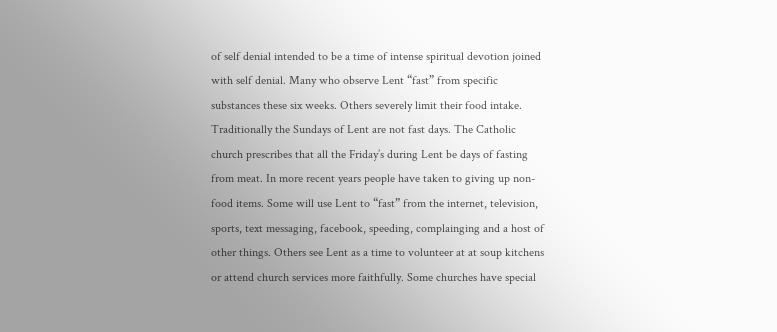of self denial intended to be a time of intense spiritual devotion joined with self denial. Many who observe Lent “fast” from specific substances these six weeks. Others severely limit their food intake. Traditionally the Sundays of Lent are not fast days. The Catholic church prescribes that all the Friday’s during Lent be days of fasting from meat. In more recent years people have taken to giving up non-food items. Some will use Lent to “fast” from the internet, television, sports, text messaging, facebook, speeding, complainging and a host of other things. Others see Lent as a time to volunteer at at soup kitchens or attend church services more faithfully. Some churches have special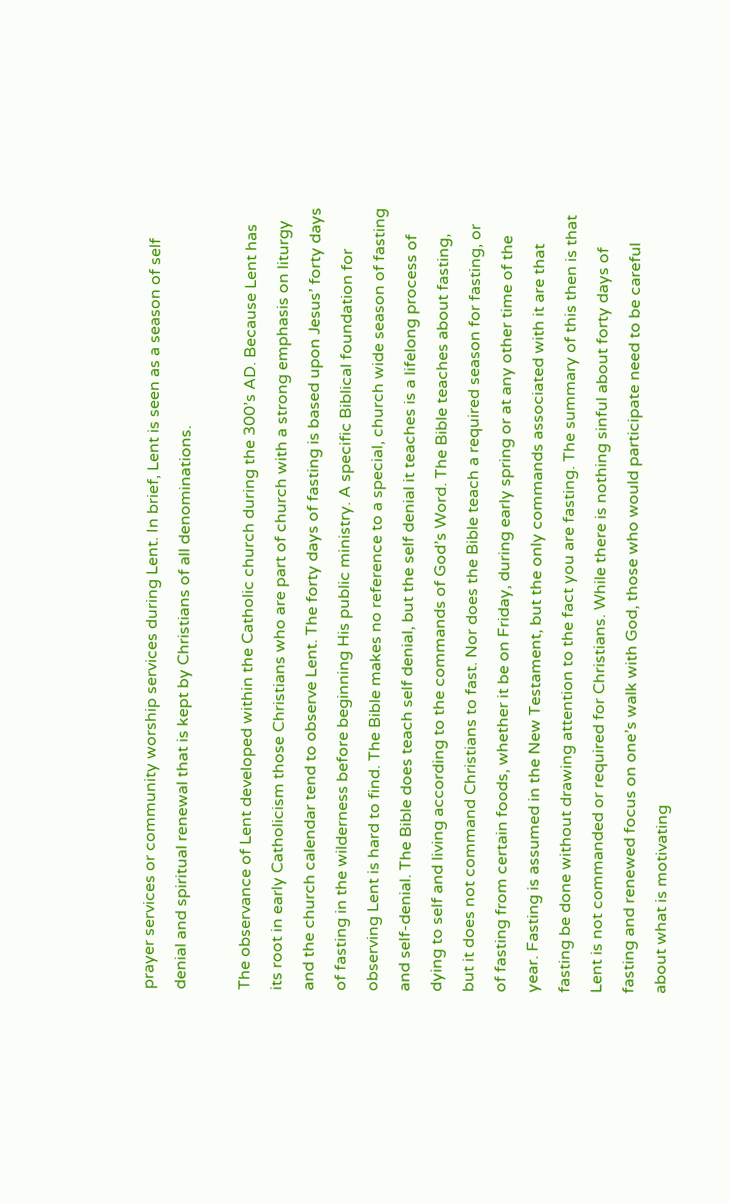prayer services or community worship services during Lent. In brief, Lent is seen as a season of self denial and spiritual renewal that is kept by Christians of all denominations.

The observance of Lent developed within the Catholic church during the 300’s AD. Because Lent has its root in early Catholicism those Christians who are part of church with a strong emphasis on liturgy and the church calendar tend to observe Lent. The forty days of fasting is based upon Jesus’ forty days of fasting in the wilderness before beginning His public ministry. A specific Biblical foundation for observing Lent is hard to find. The Bible makes no reference to a special, church wide season of fasting and self-denial. The Bible does teach self denial, but the self denial it teaches is a lifelong process of dying to self and living according to the commands of God’s Word. The Bible teaches about fasting, but it does not command Christians to fast. Nor does the Bible teach a required season for fasting, or of fasting from certain foods, whether it be on Friday, during early spring or at any other time of the year. Fasting is assumed in the New Testament, but the only commands associated with it are that fasting be done without drawing attention to the fact you are fasting. The summary of this then is that Lent is not commanded or required for Christians. While there is nothing sinful about forty days of fasting and renewed focus on one’s walk with God, those who would participate need to be careful about what is motivating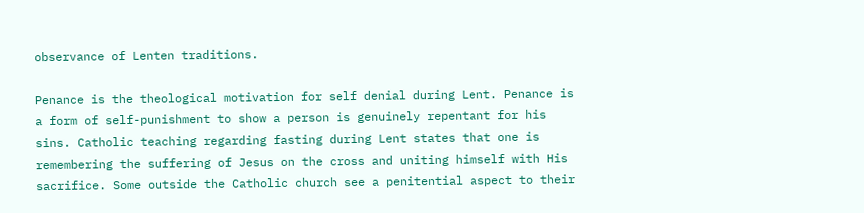observance of Lenten traditions.

Penance is the theological motivation for self denial during Lent. Penance is a form of self-punishment to show a person is genuinely repentant for his sins. Catholic teaching regarding fasting during Lent states that one is remembering the suffering of Jesus on the cross and uniting himself with His sacrifice. Some outside the Catholic church see a penitential aspect to their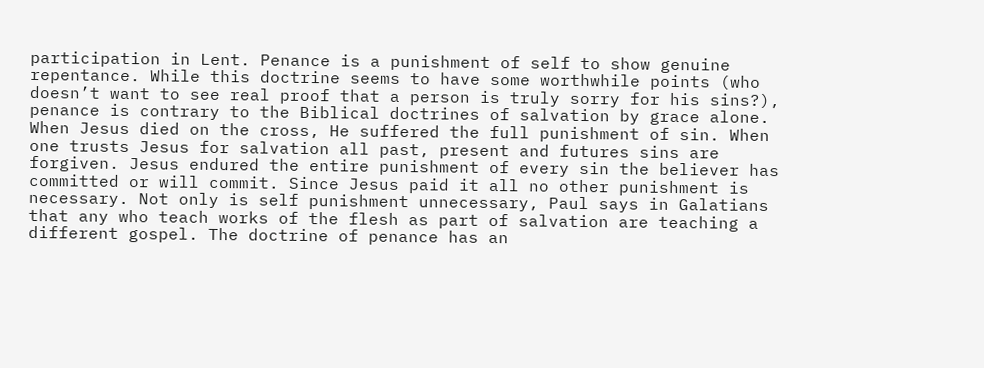participation in Lent. Penance is a punishment of self to show genuine repentance. While this doctrine seems to have some worthwhile points (who doesn’t want to see real proof that a person is truly sorry for his sins?), penance is contrary to the Biblical doctrines of salvation by grace alone. When Jesus died on the cross, He suffered the full punishment of sin. When one trusts Jesus for salvation all past, present and futures sins are forgiven. Jesus endured the entire punishment of every sin the believer has committed or will commit. Since Jesus paid it all no other punishment is necessary. Not only is self punishment unnecessary, Paul says in Galatians that any who teach works of the flesh as part of salvation are teaching a different gospel. The doctrine of penance has an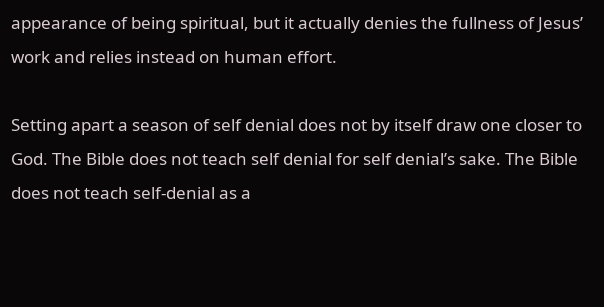appearance of being spiritual, but it actually denies the fullness of Jesus’ work and relies instead on human effort.

Setting apart a season of self denial does not by itself draw one closer to God. The Bible does not teach self denial for self denial’s sake. The Bible does not teach self-denial as a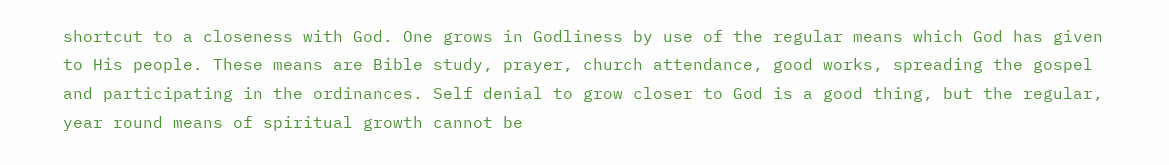shortcut to a closeness with God. One grows in Godliness by use of the regular means which God has given to His people. These means are Bible study, prayer, church attendance, good works, spreading the gospel and participating in the ordinances. Self denial to grow closer to God is a good thing, but the regular, year round means of spiritual growth cannot be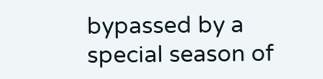bypassed by a special season of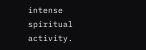intense spiritual activity.